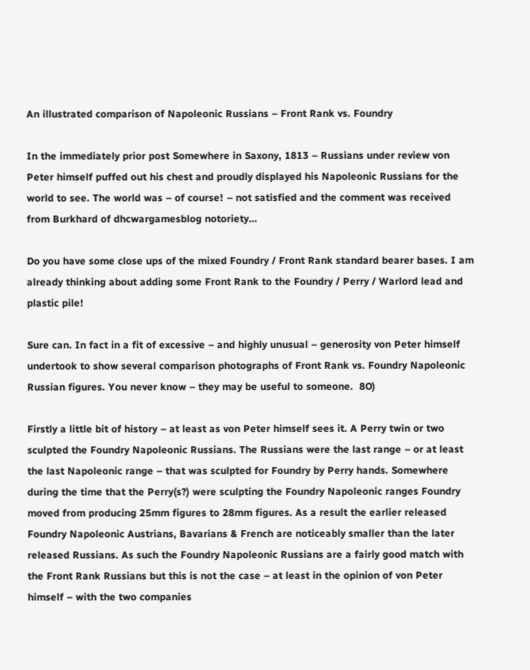An illustrated comparison of Napoleonic Russians – Front Rank vs. Foundry

In the immediately prior post Somewhere in Saxony, 1813 – Russians under review von Peter himself puffed out his chest and proudly displayed his Napoleonic Russians for the world to see. The world was – of course! – not satisfied and the comment was received from Burkhard of dhcwargamesblog notoriety…

Do you have some close ups of the mixed Foundry / Front Rank standard bearer bases. I am already thinking about adding some Front Rank to the Foundry / Perry / Warlord lead and plastic pile!

Sure can. In fact in a fit of excessive – and highly unusual – generosity von Peter himself undertook to show several comparison photographs of Front Rank vs. Foundry Napoleonic Russian figures. You never know – they may be useful to someone.  8O)

Firstly a little bit of history – at least as von Peter himself sees it. A Perry twin or two sculpted the Foundry Napoleonic Russians. The Russians were the last range – or at least the last Napoleonic range – that was sculpted for Foundry by Perry hands. Somewhere during the time that the Perry(s?) were sculpting the Foundry Napoleonic ranges Foundry moved from producing 25mm figures to 28mm figures. As a result the earlier released Foundry Napoleonic Austrians, Bavarians & French are noticeably smaller than the later released Russians. As such the Foundry Napoleonic Russians are a fairly good match with the Front Rank Russians but this is not the case – at least in the opinion of von Peter himself – with the two companies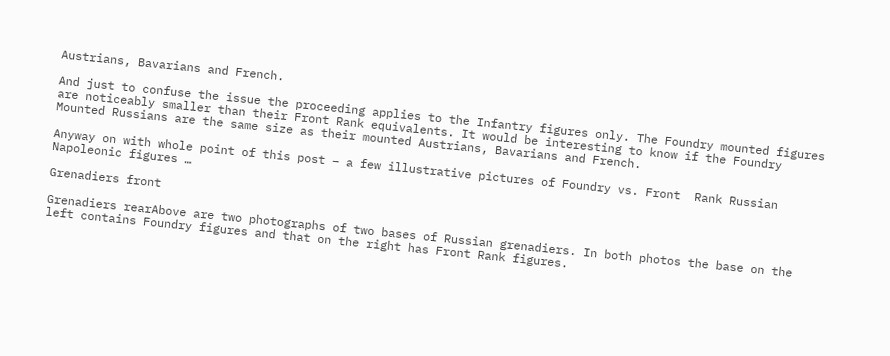Austrians, Bavarians and French.

And just to confuse the issue the proceeding applies to the Infantry figures only. The Foundry mounted figures are noticeably smaller than their Front Rank equivalents. It would be interesting to know if the Foundry Mounted Russians are the same size as their mounted Austrians, Bavarians and French.

Anyway on with whole point of this post – a few illustrative pictures of Foundry vs. Front  Rank Russian Napoleonic figures …

Grenadiers front

Grenadiers rearAbove are two photographs of two bases of Russian grenadiers. In both photos the base on the left contains Foundry figures and that on the right has Front Rank figures.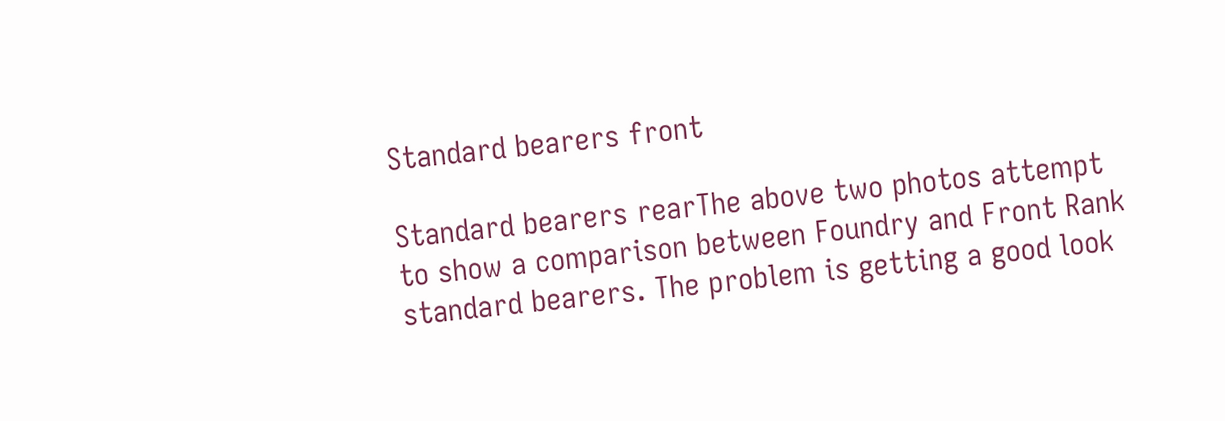Standard bearers front

Standard bearers rearThe above two photos attempt to show a comparison between Foundry and Front Rank standard bearers. The problem is getting a good look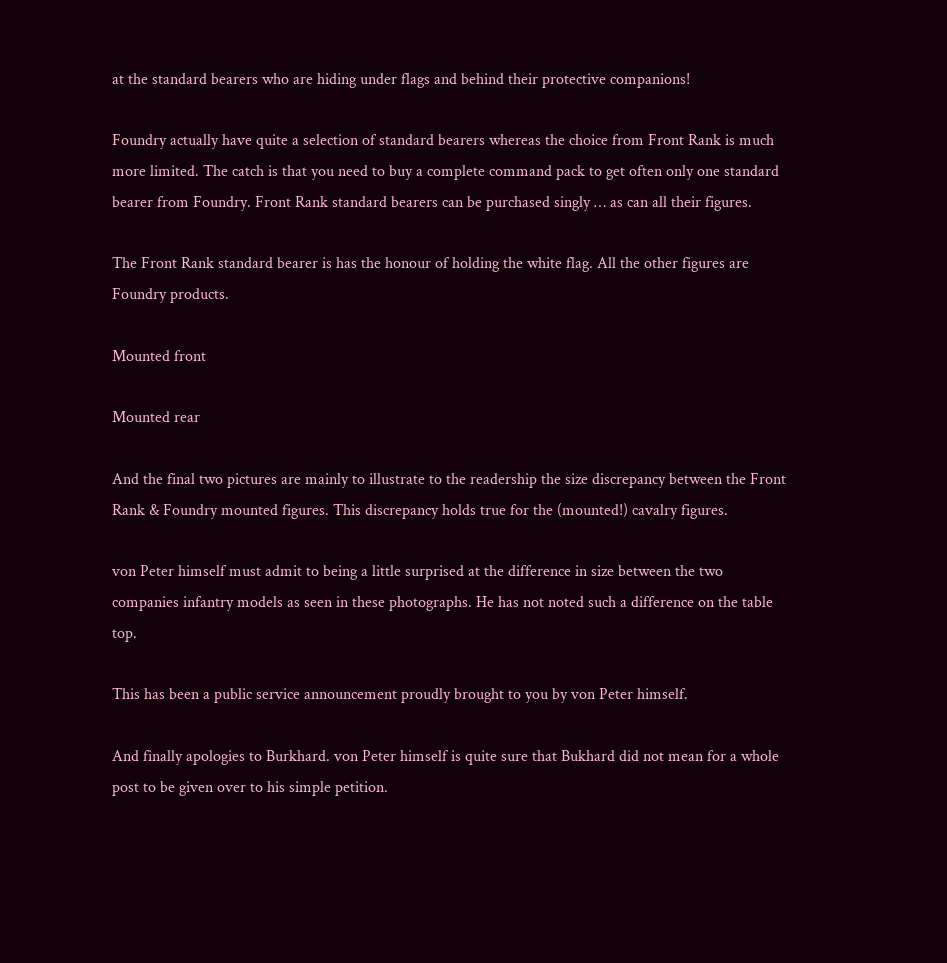at the standard bearers who are hiding under flags and behind their protective companions!

Foundry actually have quite a selection of standard bearers whereas the choice from Front Rank is much more limited. The catch is that you need to buy a complete command pack to get often only one standard bearer from Foundry. Front Rank standard bearers can be purchased singly … as can all their figures.

The Front Rank standard bearer is has the honour of holding the white flag. All the other figures are Foundry products.

Mounted front

Mounted rear

And the final two pictures are mainly to illustrate to the readership the size discrepancy between the Front Rank & Foundry mounted figures. This discrepancy holds true for the (mounted!) cavalry figures.

von Peter himself must admit to being a little surprised at the difference in size between the two companies infantry models as seen in these photographs. He has not noted such a difference on the table top.

This has been a public service announcement proudly brought to you by von Peter himself.

And finally apologies to Burkhard. von Peter himself is quite sure that Bukhard did not mean for a whole post to be given over to his simple petition.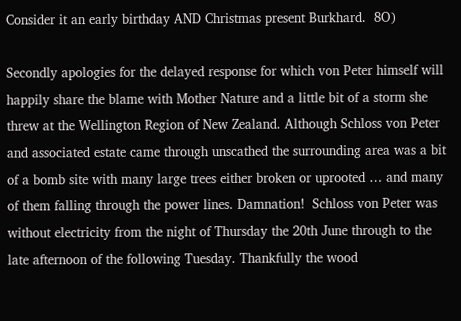Consider it an early birthday AND Christmas present Burkhard.  8O)

Secondly apologies for the delayed response for which von Peter himself will happily share the blame with Mother Nature and a little bit of a storm she threw at the Wellington Region of New Zealand. Although Schloss von Peter and associated estate came through unscathed the surrounding area was a bit of a bomb site with many large trees either broken or uprooted … and many of them falling through the power lines. Damnation!  Schloss von Peter was without electricity from the night of Thursday the 20th June through to the late afternoon of the following Tuesday. Thankfully the wood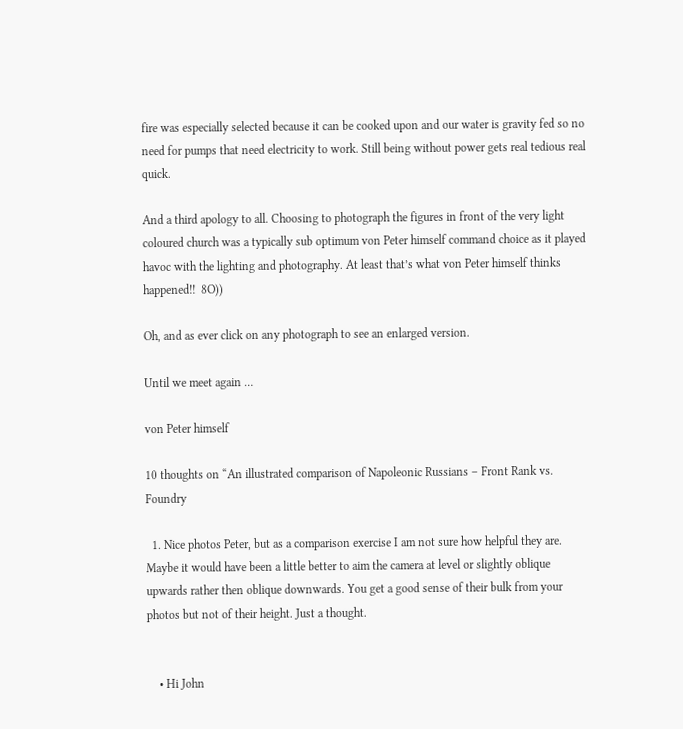fire was especially selected because it can be cooked upon and our water is gravity fed so no need for pumps that need electricity to work. Still being without power gets real tedious real quick.

And a third apology to all. Choosing to photograph the figures in front of the very light coloured church was a typically sub optimum von Peter himself command choice as it played havoc with the lighting and photography. At least that’s what von Peter himself thinks happened!!  8O))

Oh, and as ever click on any photograph to see an enlarged version.

Until we meet again …

von Peter himself

10 thoughts on “An illustrated comparison of Napoleonic Russians – Front Rank vs. Foundry

  1. Nice photos Peter, but as a comparison exercise I am not sure how helpful they are. Maybe it would have been a little better to aim the camera at level or slightly oblique upwards rather then oblique downwards. You get a good sense of their bulk from your photos but not of their height. Just a thought.


    • Hi John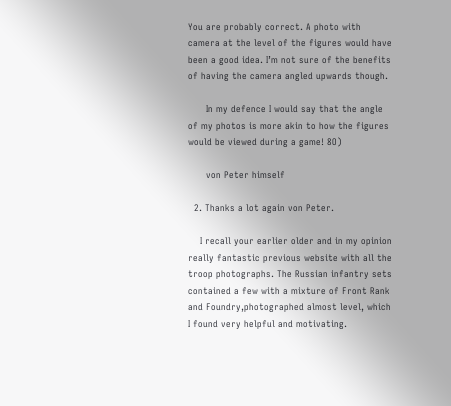You are probably correct. A photo with camera at the level of the figures would have been a good idea. I’m not sure of the benefits of having the camera angled upwards though.

      In my defence I would say that the angle of my photos is more akin to how the figures would be viewed during a game! 8O)

      von Peter himself

  2. Thanks a lot again von Peter.

    I recall your earlier older and in my opinion really fantastic previous website with all the troop photographs. The Russian infantry sets contained a few with a mixture of Front Rank and Foundry,photographed almost level, which I found very helpful and motivating.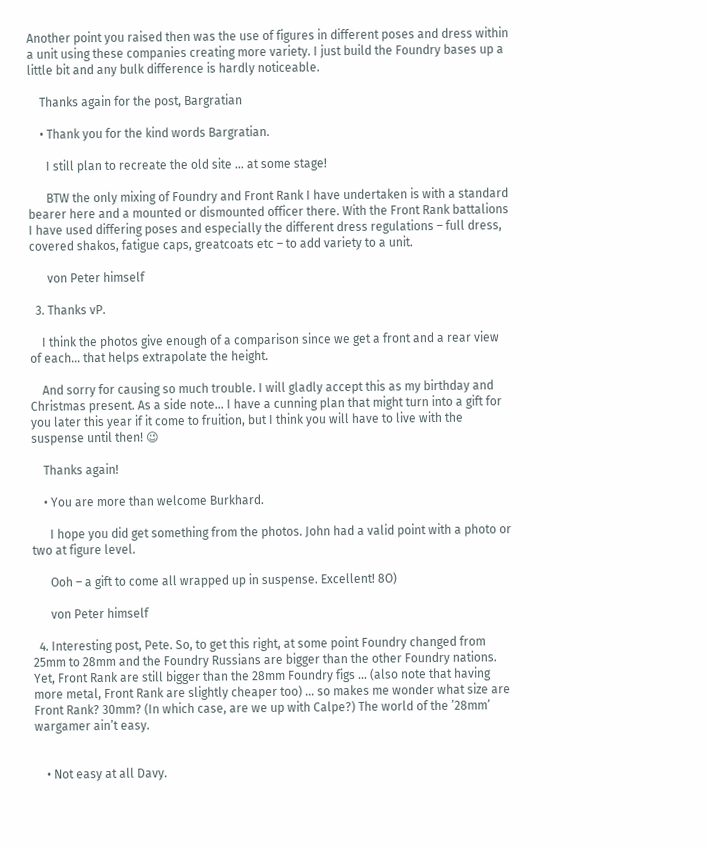Another point you raised then was the use of figures in different poses and dress within a unit using these companies creating more variety. I just build the Foundry bases up a little bit and any bulk difference is hardly noticeable.

    Thanks again for the post, Bargratian

    • Thank you for the kind words Bargratian.

      I still plan to recreate the old site … at some stage!

      BTW the only mixing of Foundry and Front Rank I have undertaken is with a standard bearer here and a mounted or dismounted officer there. With the Front Rank battalions I have used differing poses and especially the different dress regulations – full dress, covered shakos, fatigue caps, greatcoats etc – to add variety to a unit.

      von Peter himself

  3. Thanks vP.

    I think the photos give enough of a comparison since we get a front and a rear view of each… that helps extrapolate the height.

    And sorry for causing so much trouble. I will gladly accept this as my birthday and Christmas present. As a side note… I have a cunning plan that might turn into a gift for you later this year if it come to fruition, but I think you will have to live with the suspense until then! 😉

    Thanks again!

    • You are more than welcome Burkhard.

      I hope you did get something from the photos. John had a valid point with a photo or two at figure level.

      Ooh – a gift to come all wrapped up in suspense. Excellent! 8O)

      von Peter himself

  4. Interesting post, Pete. So, to get this right, at some point Foundry changed from 25mm to 28mm and the Foundry Russians are bigger than the other Foundry nations. Yet, Front Rank are still bigger than the 28mm Foundry figs … (also note that having more metal, Front Rank are slightly cheaper too) … so makes me wonder what size are Front Rank? 30mm? (In which case, are we up with Calpe?) The world of the ’28mm’ wargamer ain’t easy.


    • Not easy at all Davy.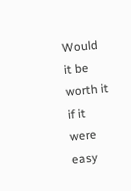Would it be worth it if it were easy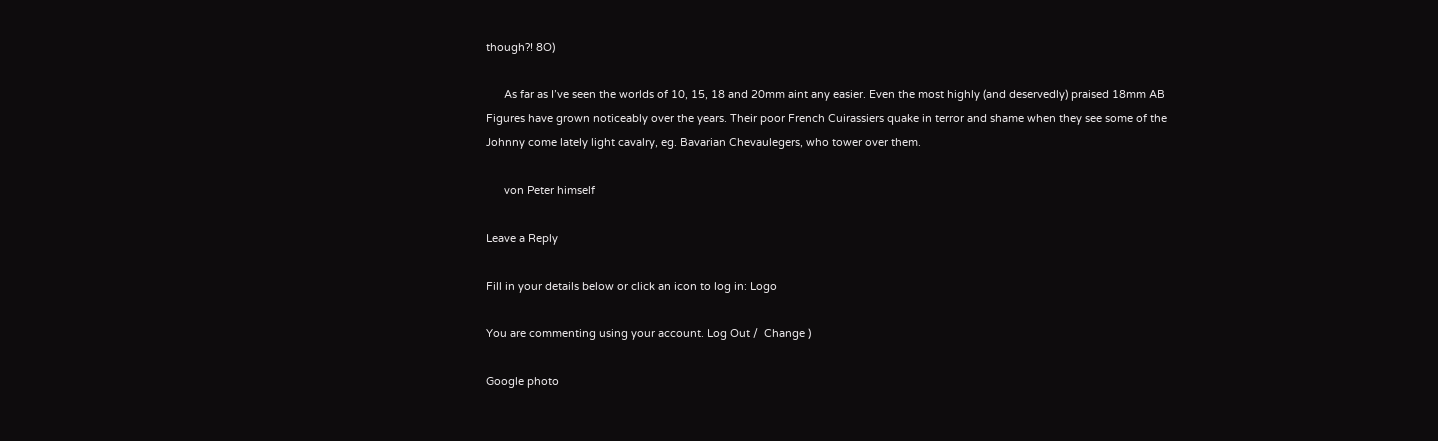though?! 8O)

      As far as I’ve seen the worlds of 10, 15, 18 and 20mm aint any easier. Even the most highly (and deservedly) praised 18mm AB Figures have grown noticeably over the years. Their poor French Cuirassiers quake in terror and shame when they see some of the Johnny come lately light cavalry, eg. Bavarian Chevaulegers, who tower over them.

      von Peter himself

Leave a Reply

Fill in your details below or click an icon to log in: Logo

You are commenting using your account. Log Out /  Change )

Google photo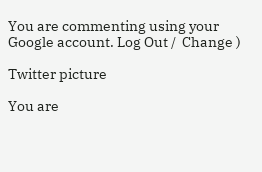You are commenting using your Google account. Log Out /  Change )

Twitter picture

You are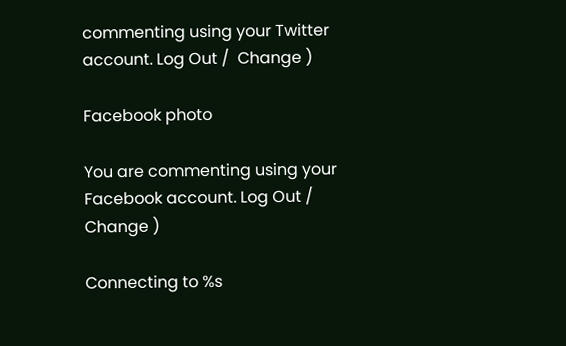commenting using your Twitter account. Log Out /  Change )

Facebook photo

You are commenting using your Facebook account. Log Out /  Change )

Connecting to %s